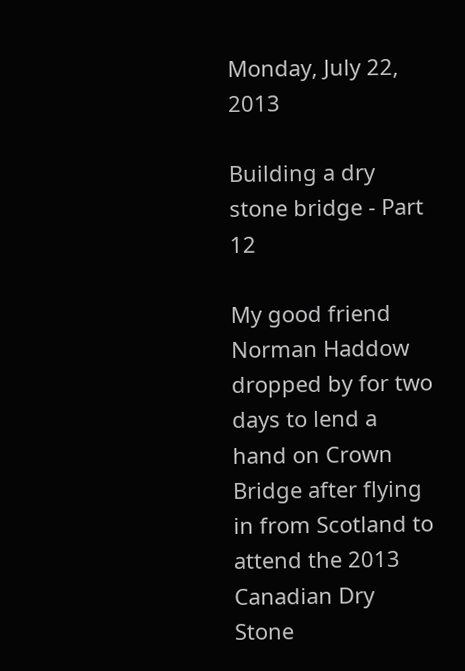Monday, July 22, 2013

Building a dry stone bridge - Part 12

My good friend Norman Haddow dropped by for two days to lend a hand on Crown Bridge after flying in from Scotland to attend the 2013 Canadian Dry Stone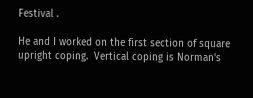Festival .

He and I worked on the first section of square upright coping.  Vertical coping is Norman's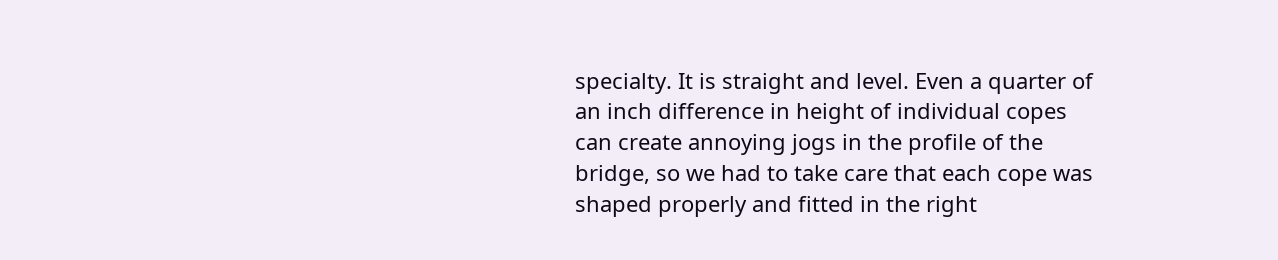specialty. It is straight and level. Even a quarter of an inch difference in height of individual copes can create annoying jogs in the profile of the bridge, so we had to take care that each cope was shaped properly and fitted in the right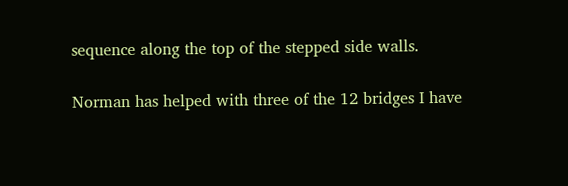sequence along the top of the stepped side walls.

Norman has helped with three of the 12 bridges I have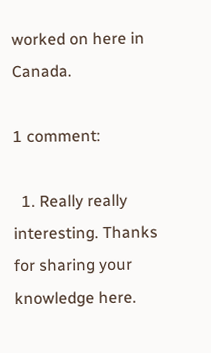worked on here in Canada.

1 comment:

  1. Really really interesting. Thanks for sharing your knowledge here.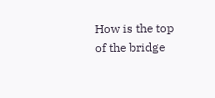How is the top of the bridge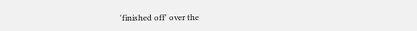'finished off' over the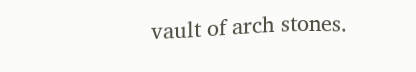vault of arch stones.